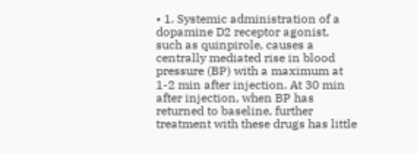• 1. Systemic administration of a dopamine D2 receptor agonist, such as quinpirole, causes a centrally mediated rise in blood pressure (BP) with a maximum at 1-2 min after injection. At 30 min after injection, when BP has returned to baseline, further treatment with these drugs has little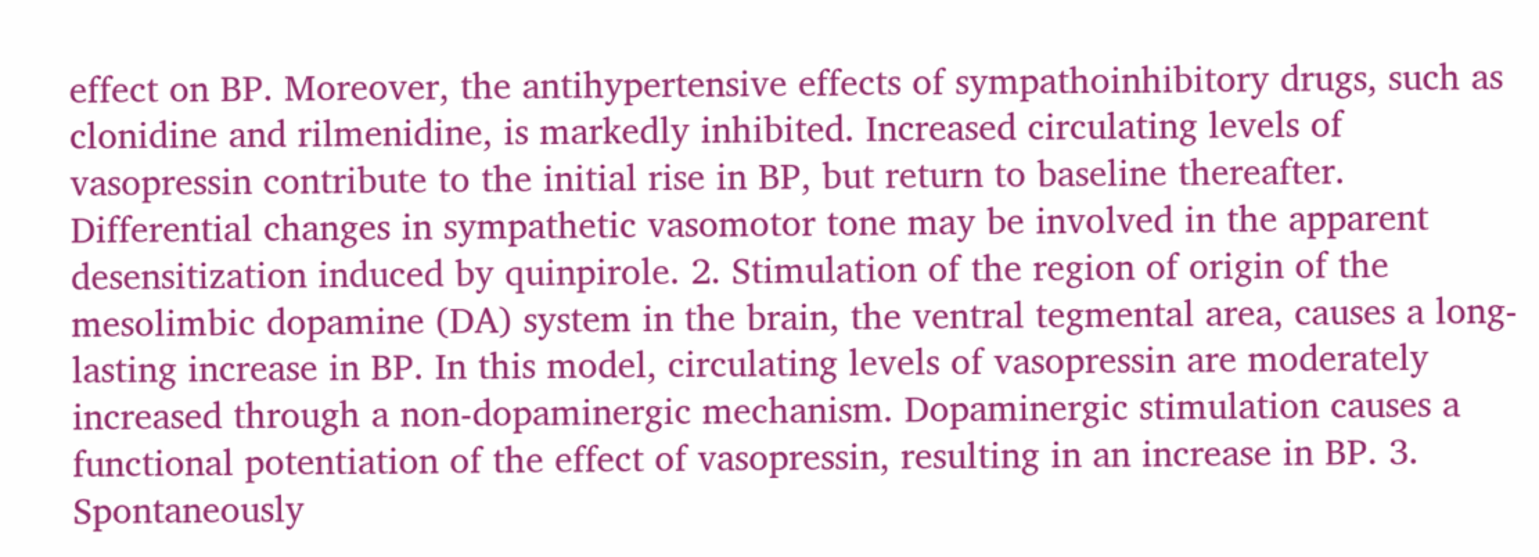effect on BP. Moreover, the antihypertensive effects of sympathoinhibitory drugs, such as clonidine and rilmenidine, is markedly inhibited. Increased circulating levels of vasopressin contribute to the initial rise in BP, but return to baseline thereafter. Differential changes in sympathetic vasomotor tone may be involved in the apparent desensitization induced by quinpirole. 2. Stimulation of the region of origin of the mesolimbic dopamine (DA) system in the brain, the ventral tegmental area, causes a long-lasting increase in BP. In this model, circulating levels of vasopressin are moderately increased through a non-dopaminergic mechanism. Dopaminergic stimulation causes a functional potentiation of the effect of vasopressin, resulting in an increase in BP. 3. Spontaneously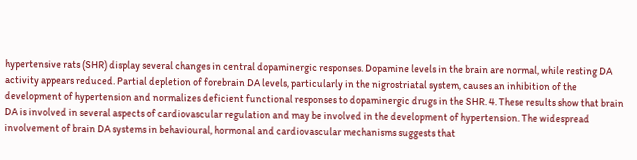hypertensive rats (SHR) display several changes in central dopaminergic responses. Dopamine levels in the brain are normal, while resting DA activity appears reduced. Partial depletion of forebrain DA levels, particularly in the nigrostriatal system, causes an inhibition of the development of hypertension and normalizes deficient functional responses to dopaminergic drugs in the SHR. 4. These results show that brain DA is involved in several aspects of cardiovascular regulation and may be involved in the development of hypertension. The widespread involvement of brain DA systems in behavioural, hormonal and cardiovascular mechanisms suggests that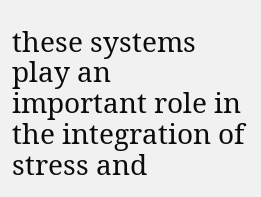these systems play an important role in the integration of stress and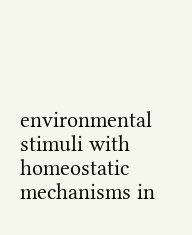environmental stimuli with homeostatic mechanisms in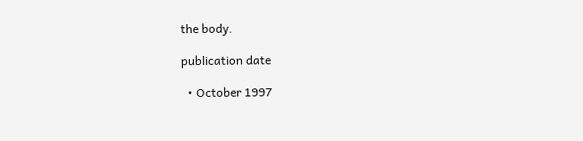the body.

publication date

  • October 1997